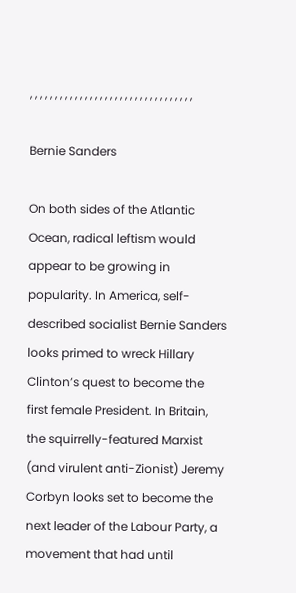, , , , , , , , , , , , , , , , , , , , , , , , , , , , , , , , ,

Bernie Sanders

On both sides of the Atlantic Ocean, radical leftism would appear to be growing in popularity. In America, self-described socialist Bernie Sanders looks primed to wreck Hillary Clinton’s quest to become the first female President. In Britain, the squirrelly-featured Marxist (and virulent anti-Zionist) Jeremy Corbyn looks set to become the next leader of the Labour Party, a movement that had until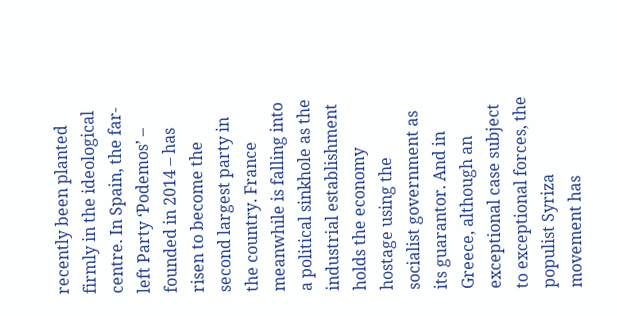recently been planted firmly in the ideological centre. In Spain, the far-left Party ‘Podemos’ – founded in 2014 – has risen to become the second largest party in the country. France meanwhile is falling into a political sinkhole as the industrial establishment holds the economy hostage using the socialist government as its guarantor. And in Greece, although an exceptional case subject to exceptional forces, the populist Syriza movement has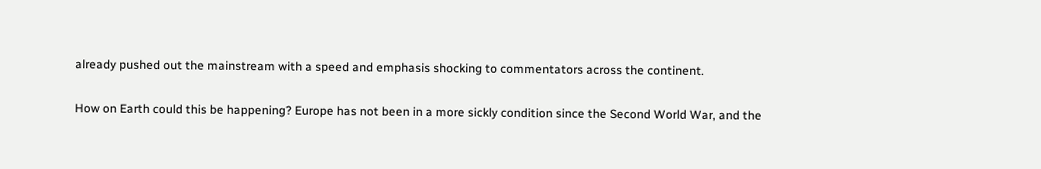already pushed out the mainstream with a speed and emphasis shocking to commentators across the continent.

How on Earth could this be happening? Europe has not been in a more sickly condition since the Second World War, and the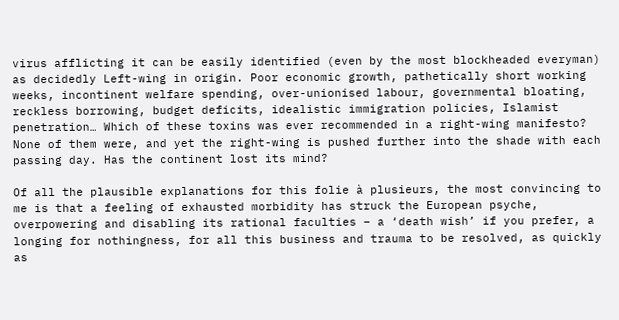virus afflicting it can be easily identified (even by the most blockheaded everyman) as decidedly Left-wing in origin. Poor economic growth, pathetically short working weeks, incontinent welfare spending, over-unionised labour, governmental bloating, reckless borrowing, budget deficits, idealistic immigration policies, Islamist penetration… Which of these toxins was ever recommended in a right-wing manifesto? None of them were, and yet the right-wing is pushed further into the shade with each passing day. Has the continent lost its mind?

Of all the plausible explanations for this folie à plusieurs, the most convincing to me is that a feeling of exhausted morbidity has struck the European psyche, overpowering and disabling its rational faculties – a ‘death wish’ if you prefer, a longing for nothingness, for all this business and trauma to be resolved, as quickly as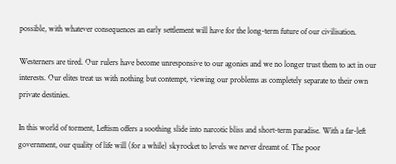possible, with whatever consequences an early settlement will have for the long-term future of our civilisation.

Westerners are tired. Our rulers have become unresponsive to our agonies and we no longer trust them to act in our interests. Our elites treat us with nothing but contempt, viewing our problems as completely separate to their own private destinies.

In this world of torment, Leftism offers a soothing slide into narcotic bliss and short-term paradise. With a far-left government, our quality of life will (for a while) skyrocket to levels we never dreamt of. The poor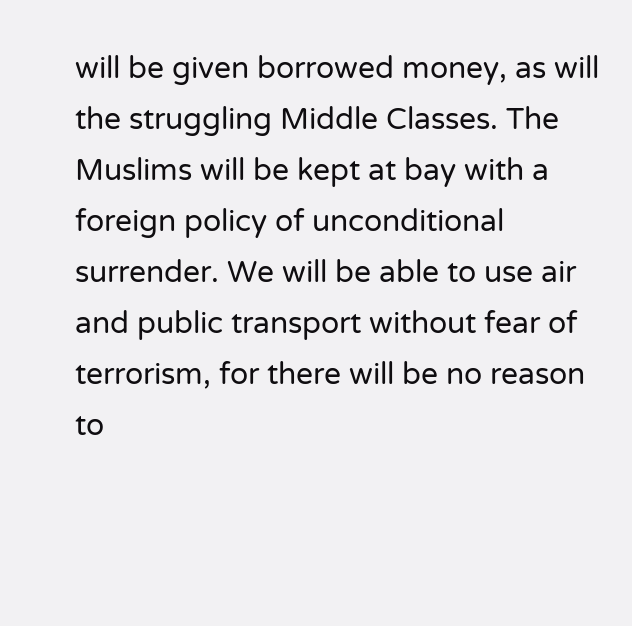will be given borrowed money, as will the struggling Middle Classes. The Muslims will be kept at bay with a foreign policy of unconditional surrender. We will be able to use air and public transport without fear of terrorism, for there will be no reason to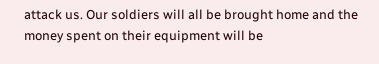attack us. Our soldiers will all be brought home and the money spent on their equipment will be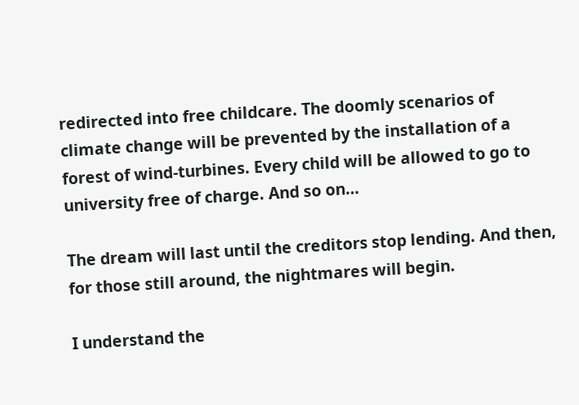redirected into free childcare. The doomly scenarios of climate change will be prevented by the installation of a forest of wind-turbines. Every child will be allowed to go to university free of charge. And so on…

The dream will last until the creditors stop lending. And then, for those still around, the nightmares will begin.

I understand the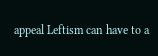appeal Leftism can have to a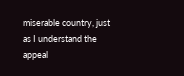miserable country, just as I understand the appeal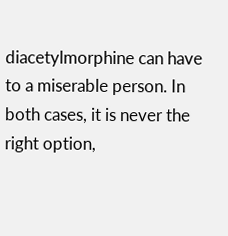diacetylmorphine can have to a miserable person. In both cases, it is never the right option,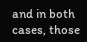and in both cases, those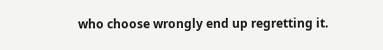who choose wrongly end up regretting it.